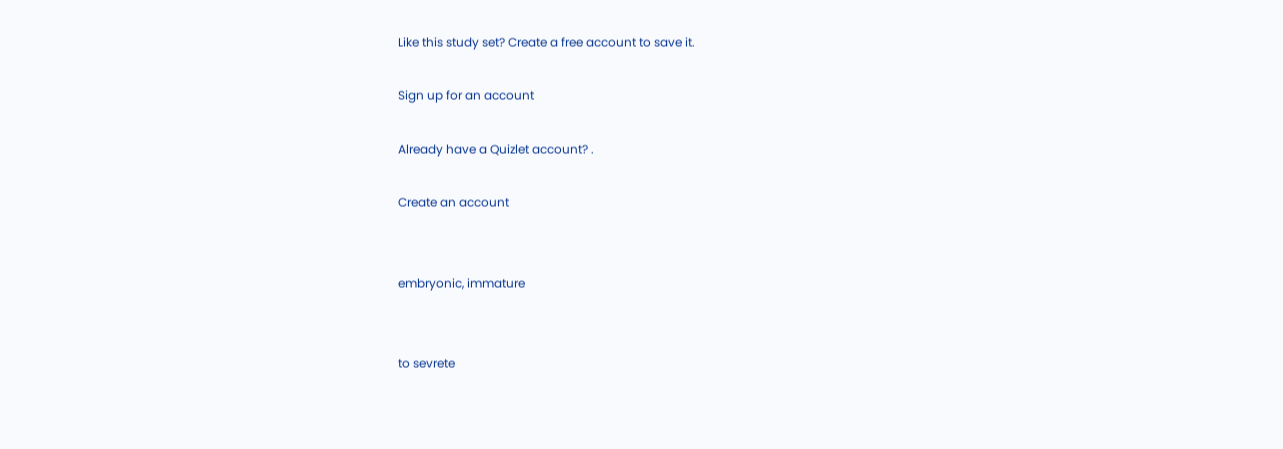Like this study set? Create a free account to save it.

Sign up for an account

Already have a Quizlet account? .

Create an account


embryonic, immature


to sevrete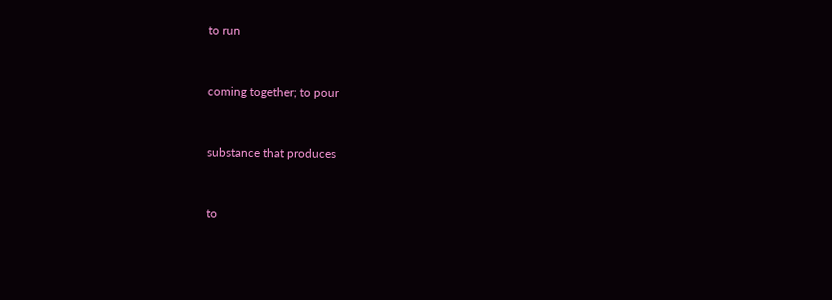to run


coming together; to pour


substance that produces


to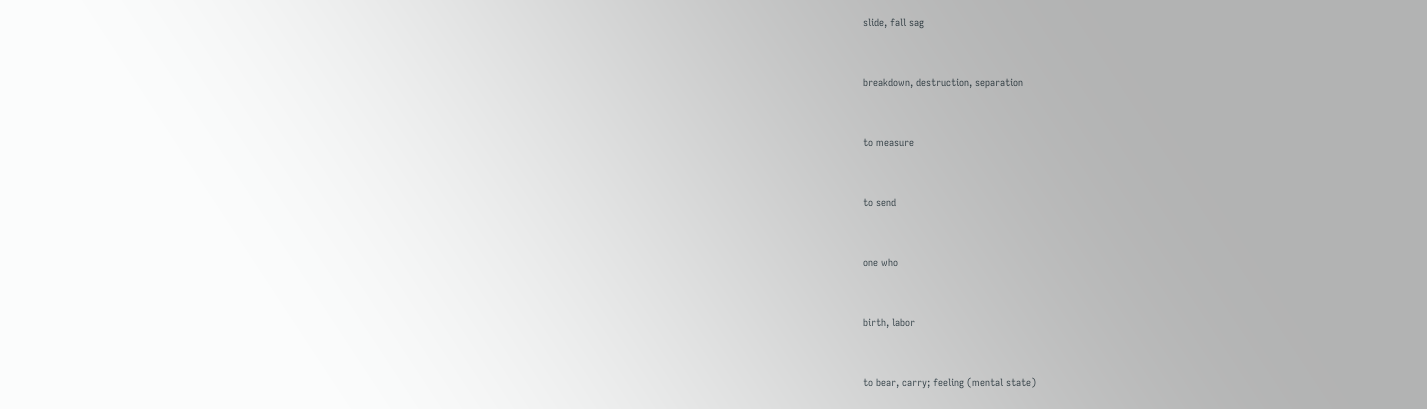slide, fall sag


breakdown, destruction, separation


to measure


to send


one who


birth, labor


to bear, carry; feeling (mental state)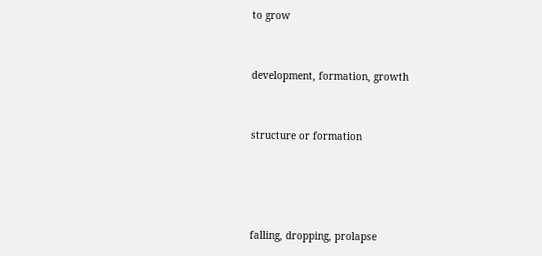to grow


development, formation, growth


structure or formation




falling, dropping, prolapse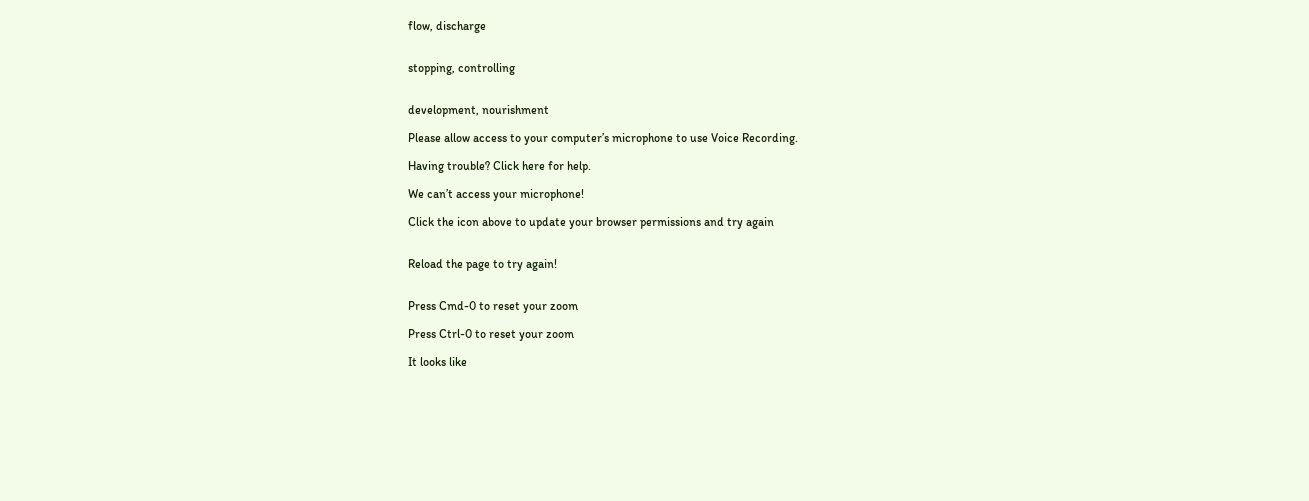flow, discharge


stopping, controlling


development, nourishment

Please allow access to your computer’s microphone to use Voice Recording.

Having trouble? Click here for help.

We can’t access your microphone!

Click the icon above to update your browser permissions and try again


Reload the page to try again!


Press Cmd-0 to reset your zoom

Press Ctrl-0 to reset your zoom

It looks like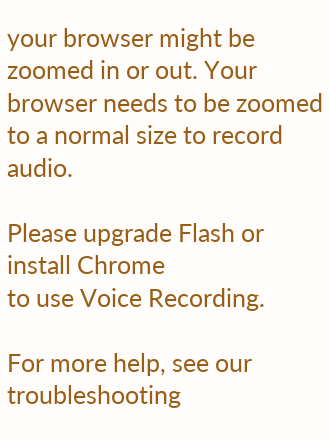your browser might be zoomed in or out. Your browser needs to be zoomed to a normal size to record audio.

Please upgrade Flash or install Chrome
to use Voice Recording.

For more help, see our troubleshooting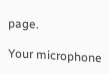page.

Your microphone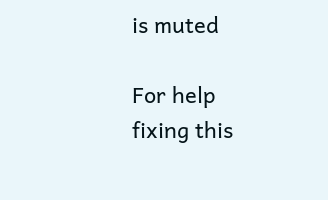is muted

For help fixing this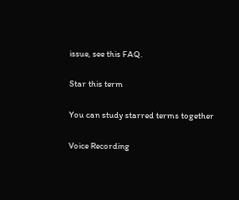issue, see this FAQ.

Star this term

You can study starred terms together

Voice Recording